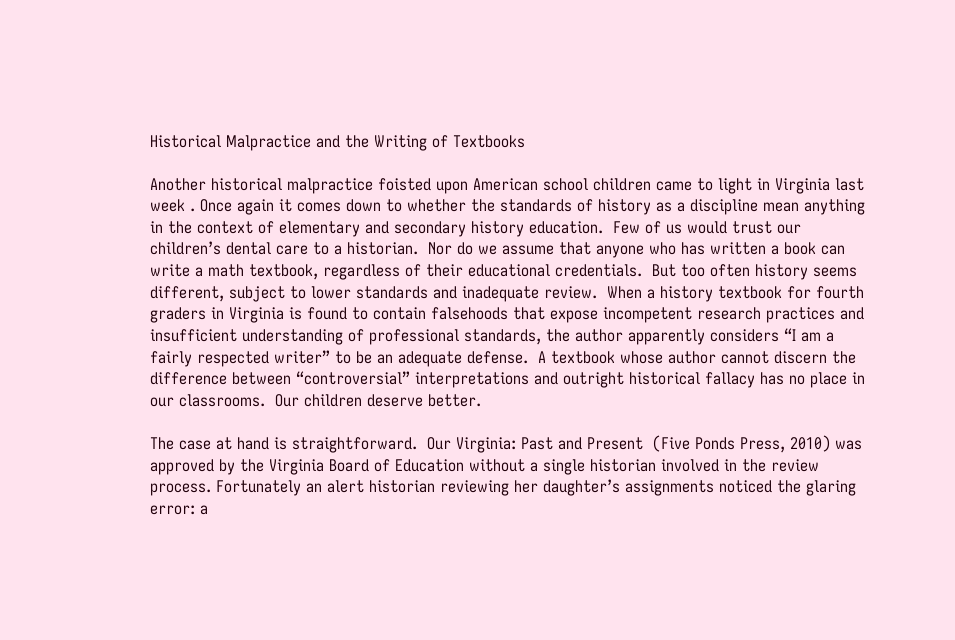Historical Malpractice and the Writing of Textbooks

Another historical malpractice foisted upon American school children came to light in Virginia last week . Once again it comes down to whether the standards of history as a discipline mean anything in the context of elementary and secondary history education.  Few of us would trust our children’s dental care to a historian.  Nor do we assume that anyone who has written a book can write a math textbook, regardless of their educational credentials.  But too often history seems different, subject to lower standards and inadequate review.  When a history textbook for fourth graders in Virginia is found to contain falsehoods that expose incompetent research practices and insufficient understanding of professional standards, the author apparently considers “I am a fairly respected writer” to be an adequate defense.  A textbook whose author cannot discern the difference between “controversial” interpretations and outright historical fallacy has no place in our classrooms.  Our children deserve better.

The case at hand is straightforward.  Our Virginia: Past and Present  (Five Ponds Press, 2010) was approved by the Virginia Board of Education without a single historian involved in the review process. Fortunately an alert historian reviewing her daughter’s assignments noticed the glaring error: a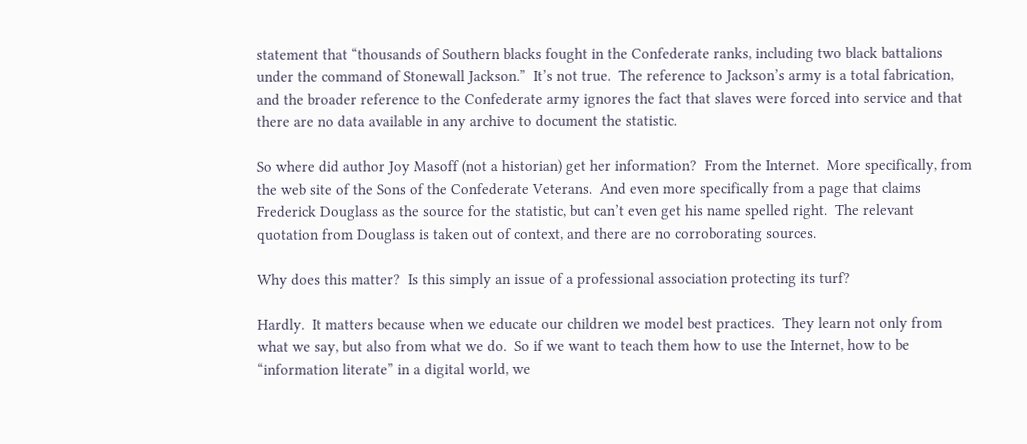statement that “thousands of Southern blacks fought in the Confederate ranks, including two black battalions under the command of Stonewall Jackson.”  It’s not true.  The reference to Jackson’s army is a total fabrication, and the broader reference to the Confederate army ignores the fact that slaves were forced into service and that there are no data available in any archive to document the statistic.

So where did author Joy Masoff (not a historian) get her information?  From the Internet.  More specifically, from the web site of the Sons of the Confederate Veterans.  And even more specifically from a page that claims Frederick Douglass as the source for the statistic, but can’t even get his name spelled right.  The relevant quotation from Douglass is taken out of context, and there are no corroborating sources.

Why does this matter?  Is this simply an issue of a professional association protecting its turf?

Hardly.  It matters because when we educate our children we model best practices.  They learn not only from what we say, but also from what we do.  So if we want to teach them how to use the Internet, how to be “information literate” in a digital world, we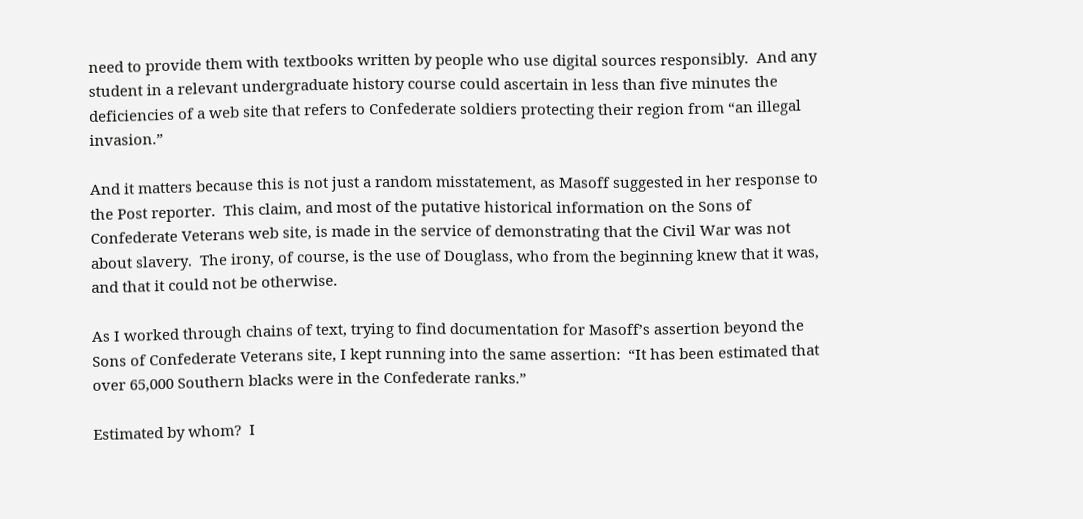need to provide them with textbooks written by people who use digital sources responsibly.  And any student in a relevant undergraduate history course could ascertain in less than five minutes the deficiencies of a web site that refers to Confederate soldiers protecting their region from “an illegal invasion.”

And it matters because this is not just a random misstatement, as Masoff suggested in her response to the Post reporter.  This claim, and most of the putative historical information on the Sons of Confederate Veterans web site, is made in the service of demonstrating that the Civil War was not about slavery.  The irony, of course, is the use of Douglass, who from the beginning knew that it was, and that it could not be otherwise.

As I worked through chains of text, trying to find documentation for Masoff’s assertion beyond the Sons of Confederate Veterans site, I kept running into the same assertion:  “It has been estimated that over 65,000 Southern blacks were in the Confederate ranks.”

Estimated by whom?  I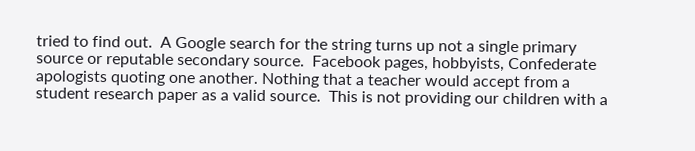tried to find out.  A Google search for the string turns up not a single primary source or reputable secondary source.  Facebook pages, hobbyists, Confederate apologists quoting one another. Nothing that a teacher would accept from a student research paper as a valid source.  This is not providing our children with a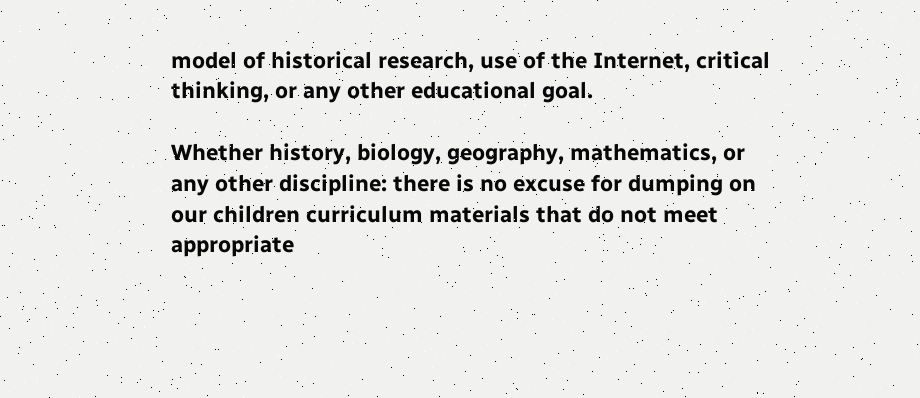model of historical research, use of the Internet, critical thinking, or any other educational goal.

Whether history, biology, geography, mathematics, or any other discipline: there is no excuse for dumping on our children curriculum materials that do not meet appropriate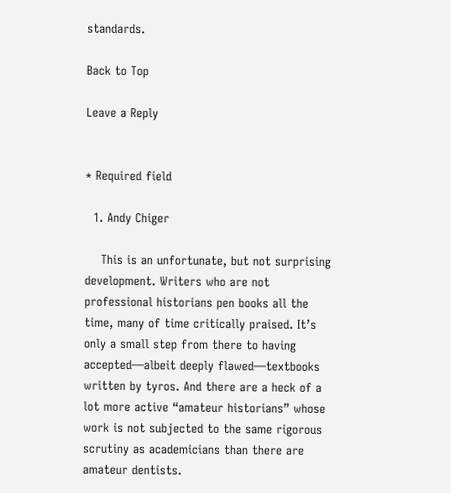standards.

Back to Top

Leave a Reply


* Required field

  1. Andy Chiger

    This is an unfortunate, but not surprising development. Writers who are not professional historians pen books all the time, many of time critically praised. It’s only a small step from there to having accepted—albeit deeply flawed—textbooks written by tyros. And there are a heck of a lot more active “amateur historians” whose work is not subjected to the same rigorous scrutiny as academicians than there are amateur dentists.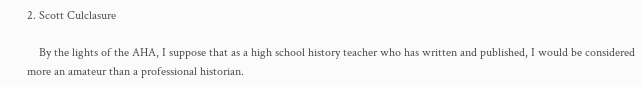2. Scott Culclasure

    By the lights of the AHA, I suppose that as a high school history teacher who has written and published, I would be considered more an amateur than a professional historian.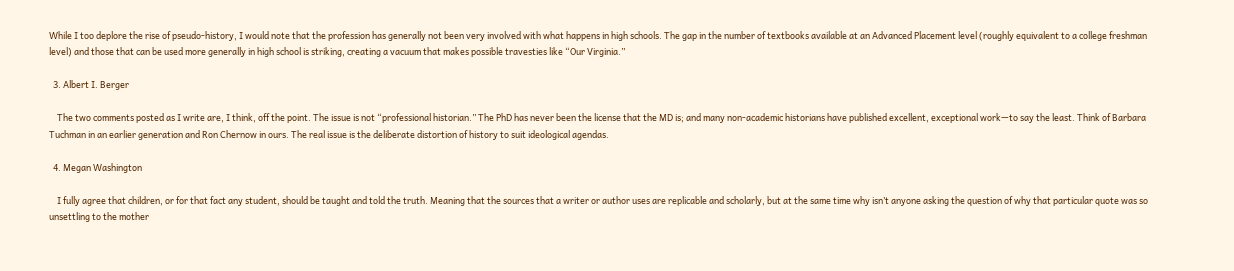While I too deplore the rise of pseudo-history, I would note that the profession has generally not been very involved with what happens in high schools. The gap in the number of textbooks available at an Advanced Placement level (roughly equivalent to a college freshman level) and those that can be used more generally in high school is striking, creating a vacuum that makes possible travesties like “Our Virginia.”

  3. Albert I. Berger

    The two comments posted as I write are, I think, off the point. The issue is not “professional historian.” The PhD has never been the license that the MD is; and many non-academic historians have published excellent, exceptional work—to say the least. Think of Barbara Tuchman in an earlier generation and Ron Chernow in ours. The real issue is the deliberate distortion of history to suit ideological agendas.

  4. Megan Washington

    I fully agree that children, or for that fact any student, should be taught and told the truth. Meaning that the sources that a writer or author uses are replicable and scholarly, but at the same time why isn’t anyone asking the question of why that particular quote was so unsettling to the mother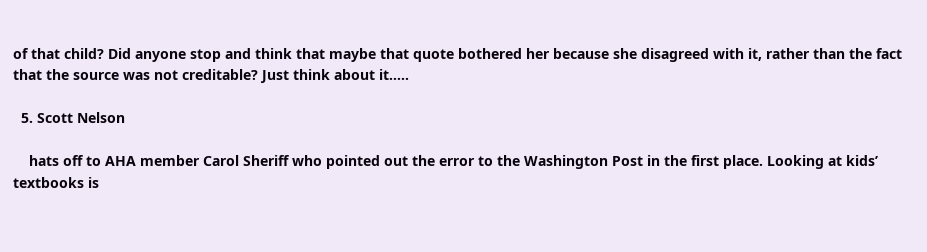of that child? Did anyone stop and think that maybe that quote bothered her because she disagreed with it, rather than the fact that the source was not creditable? Just think about it…..

  5. Scott Nelson

    hats off to AHA member Carol Sheriff who pointed out the error to the Washington Post in the first place. Looking at kids’ textbooks is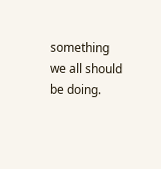something we all should be doing.